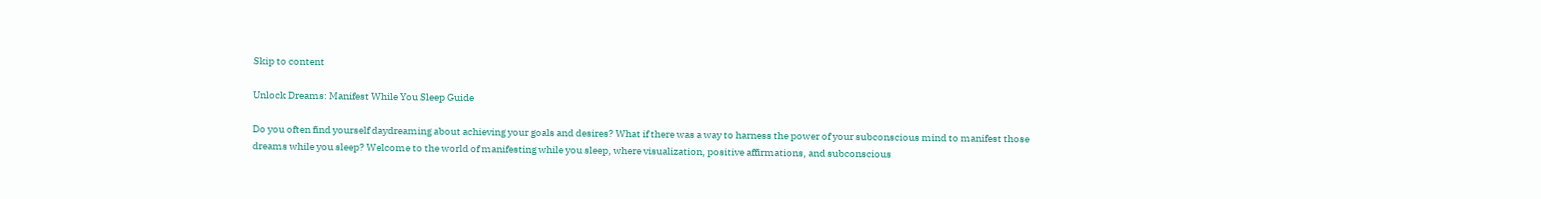Skip to content

Unlock Dreams: Manifest While You Sleep Guide

Do you often find yourself daydreaming about achieving your goals and desires? What if there was a way to harness the power of your subconscious mind to manifest those dreams while you sleep? Welcome to the world of manifesting while you sleep, where visualization, positive affirmations, and subconscious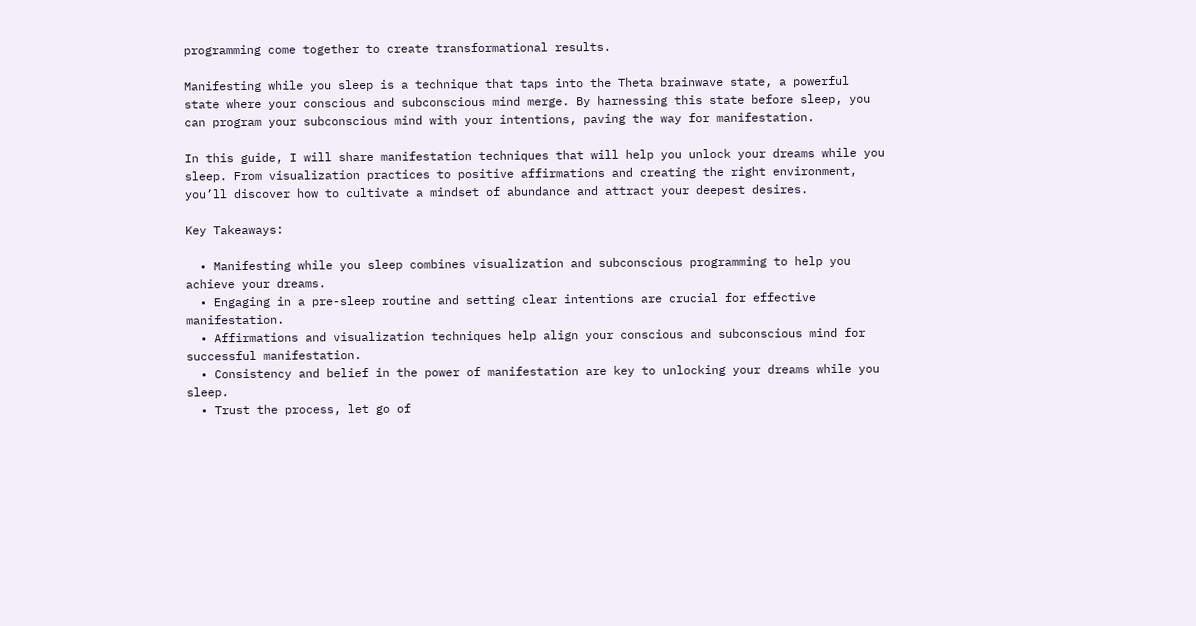programming come together to create transformational results.

Manifesting while you sleep is a technique that taps into the Theta brainwave state, a powerful state where your conscious and subconscious mind merge. By harnessing this state before sleep, you can program your subconscious mind with your intentions, paving the way for manifestation.

In this guide, I will share manifestation techniques that will help you unlock your dreams while you sleep. From visualization practices to positive affirmations and creating the right environment, you’ll discover how to cultivate a mindset of abundance and attract your deepest desires.

Key Takeaways:

  • Manifesting while you sleep combines visualization and subconscious programming to help you achieve your dreams.
  • Engaging in a pre-sleep routine and setting clear intentions are crucial for effective manifestation.
  • Affirmations and visualization techniques help align your conscious and subconscious mind for successful manifestation.
  • Consistency and belief in the power of manifestation are key to unlocking your dreams while you sleep.
  • Trust the process, let go of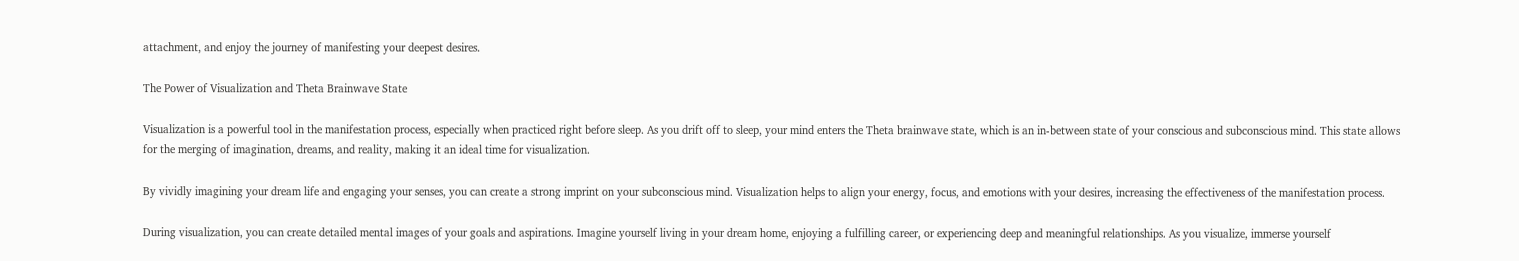attachment, and enjoy the journey of manifesting your deepest desires.

The Power of Visualization and Theta Brainwave State

Visualization is a powerful tool in the manifestation process, especially when practiced right before sleep. As you drift off to sleep, your mind enters the Theta brainwave state, which is an in-between state of your conscious and subconscious mind. This state allows for the merging of imagination, dreams, and reality, making it an ideal time for visualization.

By vividly imagining your dream life and engaging your senses, you can create a strong imprint on your subconscious mind. Visualization helps to align your energy, focus, and emotions with your desires, increasing the effectiveness of the manifestation process.

During visualization, you can create detailed mental images of your goals and aspirations. Imagine yourself living in your dream home, enjoying a fulfilling career, or experiencing deep and meaningful relationships. As you visualize, immerse yourself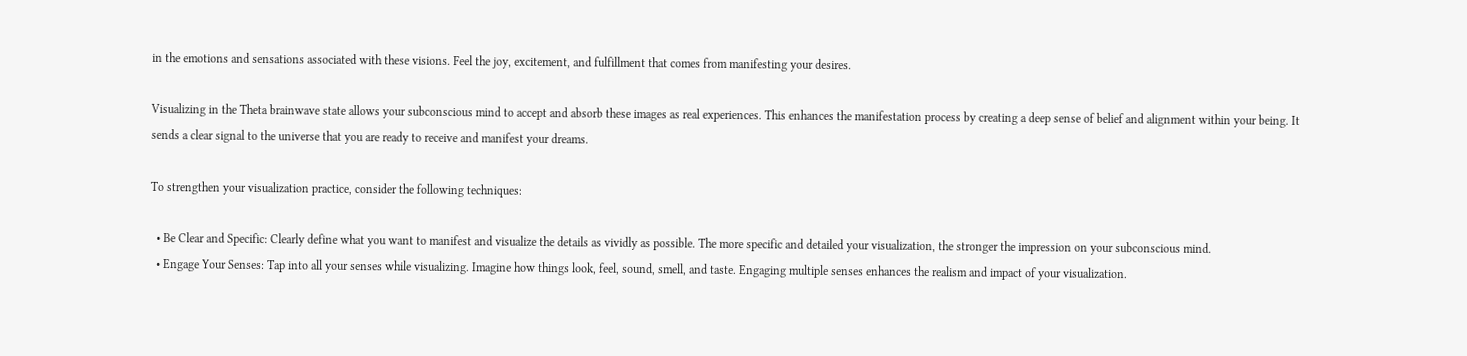in the emotions and sensations associated with these visions. Feel the joy, excitement, and fulfillment that comes from manifesting your desires.

Visualizing in the Theta brainwave state allows your subconscious mind to accept and absorb these images as real experiences. This enhances the manifestation process by creating a deep sense of belief and alignment within your being. It sends a clear signal to the universe that you are ready to receive and manifest your dreams.

To strengthen your visualization practice, consider the following techniques:

  • Be Clear and Specific: Clearly define what you want to manifest and visualize the details as vividly as possible. The more specific and detailed your visualization, the stronger the impression on your subconscious mind.
  • Engage Your Senses: Tap into all your senses while visualizing. Imagine how things look, feel, sound, smell, and taste. Engaging multiple senses enhances the realism and impact of your visualization.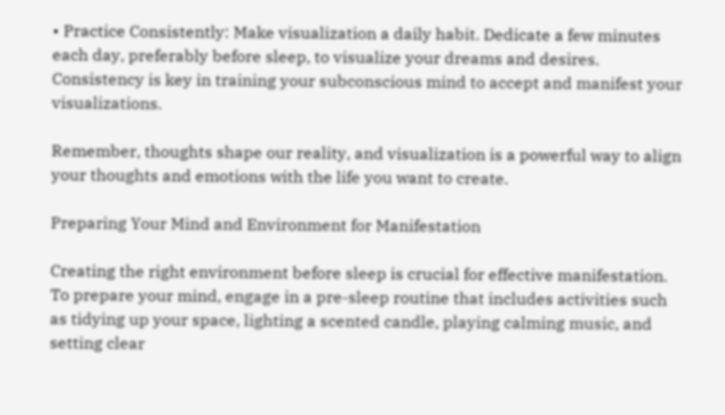• Practice Consistently: Make visualization a daily habit. Dedicate a few minutes each day, preferably before sleep, to visualize your dreams and desires. Consistency is key in training your subconscious mind to accept and manifest your visualizations.

Remember, thoughts shape our reality, and visualization is a powerful way to align your thoughts and emotions with the life you want to create.

Preparing Your Mind and Environment for Manifestation

Creating the right environment before sleep is crucial for effective manifestation. To prepare your mind, engage in a pre-sleep routine that includes activities such as tidying up your space, lighting a scented candle, playing calming music, and setting clear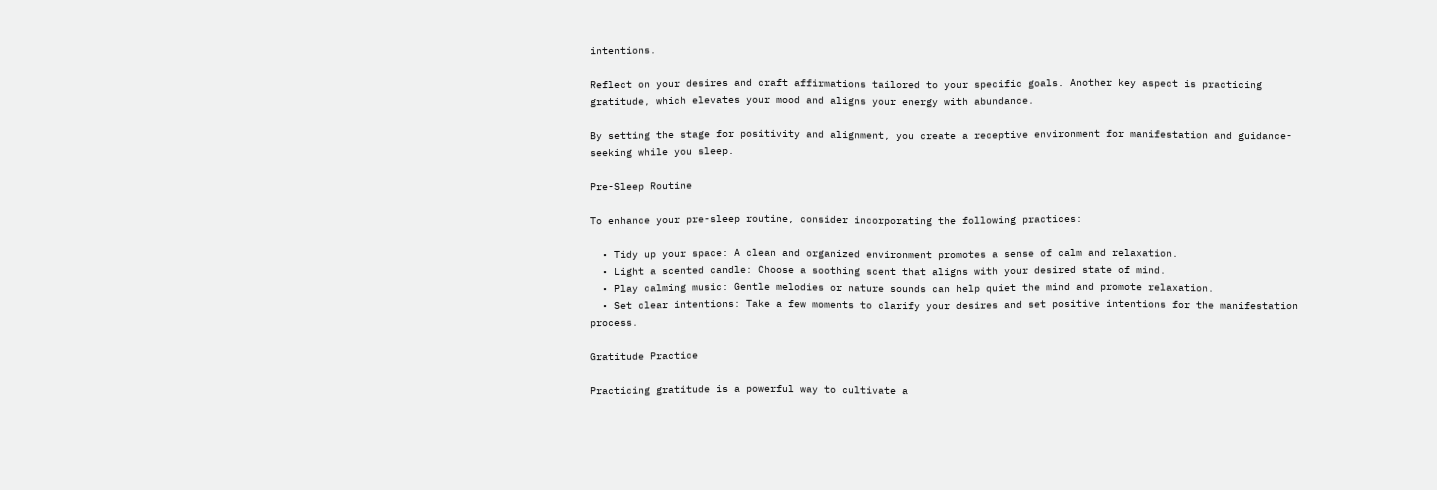intentions.

Reflect on your desires and craft affirmations tailored to your specific goals. Another key aspect is practicing gratitude, which elevates your mood and aligns your energy with abundance.

By setting the stage for positivity and alignment, you create a receptive environment for manifestation and guidance-seeking while you sleep.

Pre-Sleep Routine

To enhance your pre-sleep routine, consider incorporating the following practices:

  • Tidy up your space: A clean and organized environment promotes a sense of calm and relaxation.
  • Light a scented candle: Choose a soothing scent that aligns with your desired state of mind.
  • Play calming music: Gentle melodies or nature sounds can help quiet the mind and promote relaxation.
  • Set clear intentions: Take a few moments to clarify your desires and set positive intentions for the manifestation process.

Gratitude Practice

Practicing gratitude is a powerful way to cultivate a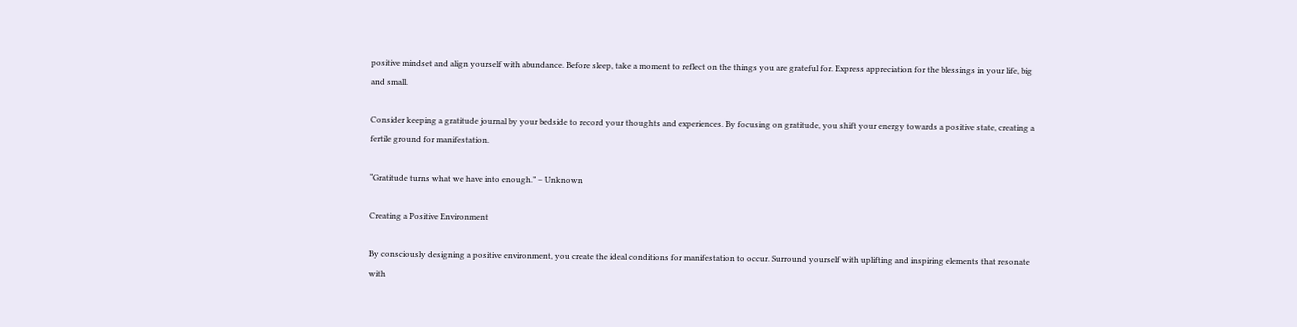positive mindset and align yourself with abundance. Before sleep, take a moment to reflect on the things you are grateful for. Express appreciation for the blessings in your life, big and small.

Consider keeping a gratitude journal by your bedside to record your thoughts and experiences. By focusing on gratitude, you shift your energy towards a positive state, creating a fertile ground for manifestation.

“Gratitude turns what we have into enough.” – Unknown

Creating a Positive Environment

By consciously designing a positive environment, you create the ideal conditions for manifestation to occur. Surround yourself with uplifting and inspiring elements that resonate with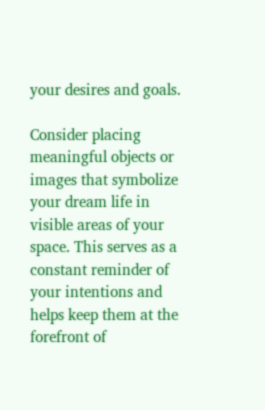your desires and goals.

Consider placing meaningful objects or images that symbolize your dream life in visible areas of your space. This serves as a constant reminder of your intentions and helps keep them at the forefront of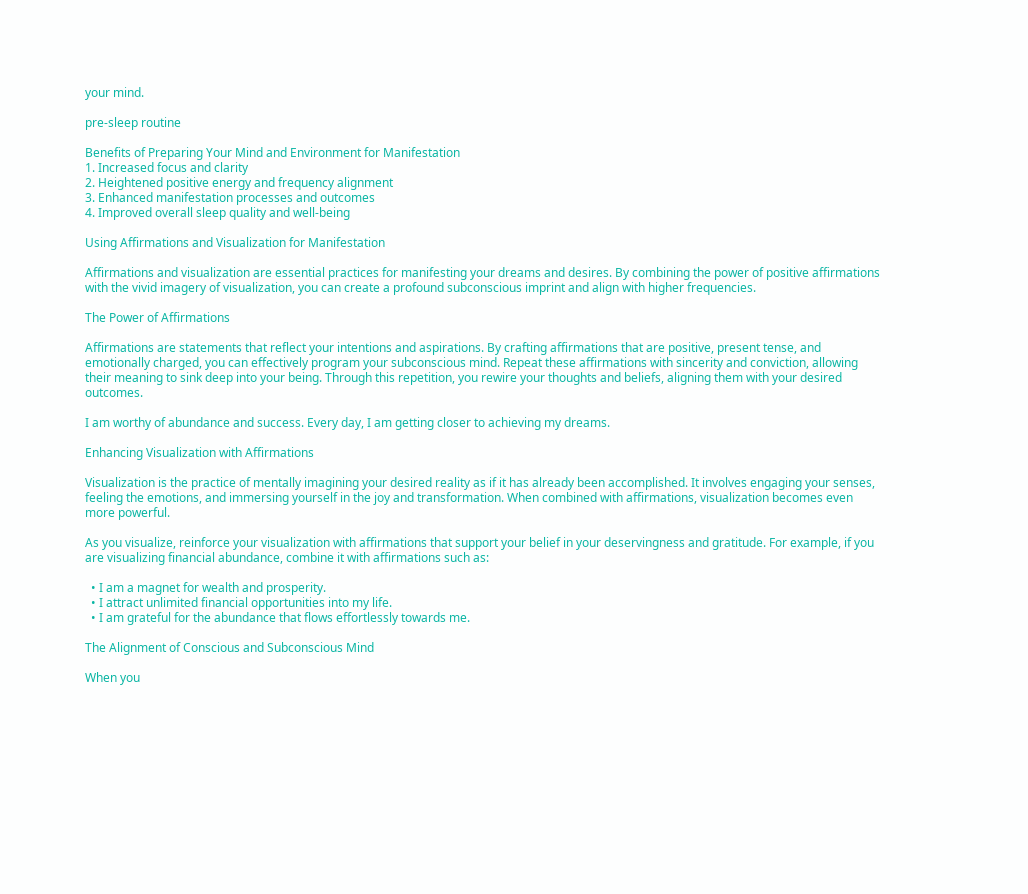your mind.

pre-sleep routine

Benefits of Preparing Your Mind and Environment for Manifestation
1. Increased focus and clarity
2. Heightened positive energy and frequency alignment
3. Enhanced manifestation processes and outcomes
4. Improved overall sleep quality and well-being

Using Affirmations and Visualization for Manifestation

Affirmations and visualization are essential practices for manifesting your dreams and desires. By combining the power of positive affirmations with the vivid imagery of visualization, you can create a profound subconscious imprint and align with higher frequencies.

The Power of Affirmations

Affirmations are statements that reflect your intentions and aspirations. By crafting affirmations that are positive, present tense, and emotionally charged, you can effectively program your subconscious mind. Repeat these affirmations with sincerity and conviction, allowing their meaning to sink deep into your being. Through this repetition, you rewire your thoughts and beliefs, aligning them with your desired outcomes.

I am worthy of abundance and success. Every day, I am getting closer to achieving my dreams.

Enhancing Visualization with Affirmations

Visualization is the practice of mentally imagining your desired reality as if it has already been accomplished. It involves engaging your senses, feeling the emotions, and immersing yourself in the joy and transformation. When combined with affirmations, visualization becomes even more powerful.

As you visualize, reinforce your visualization with affirmations that support your belief in your deservingness and gratitude. For example, if you are visualizing financial abundance, combine it with affirmations such as:

  • I am a magnet for wealth and prosperity.
  • I attract unlimited financial opportunities into my life.
  • I am grateful for the abundance that flows effortlessly towards me.

The Alignment of Conscious and Subconscious Mind

When you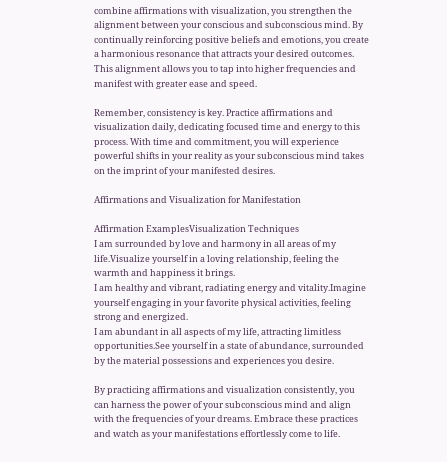combine affirmations with visualization, you strengthen the alignment between your conscious and subconscious mind. By continually reinforcing positive beliefs and emotions, you create a harmonious resonance that attracts your desired outcomes. This alignment allows you to tap into higher frequencies and manifest with greater ease and speed.

Remember, consistency is key. Practice affirmations and visualization daily, dedicating focused time and energy to this process. With time and commitment, you will experience powerful shifts in your reality as your subconscious mind takes on the imprint of your manifested desires.

Affirmations and Visualization for Manifestation

Affirmation ExamplesVisualization Techniques
I am surrounded by love and harmony in all areas of my life.Visualize yourself in a loving relationship, feeling the warmth and happiness it brings.
I am healthy and vibrant, radiating energy and vitality.Imagine yourself engaging in your favorite physical activities, feeling strong and energized.
I am abundant in all aspects of my life, attracting limitless opportunities.See yourself in a state of abundance, surrounded by the material possessions and experiences you desire.

By practicing affirmations and visualization consistently, you can harness the power of your subconscious mind and align with the frequencies of your dreams. Embrace these practices and watch as your manifestations effortlessly come to life.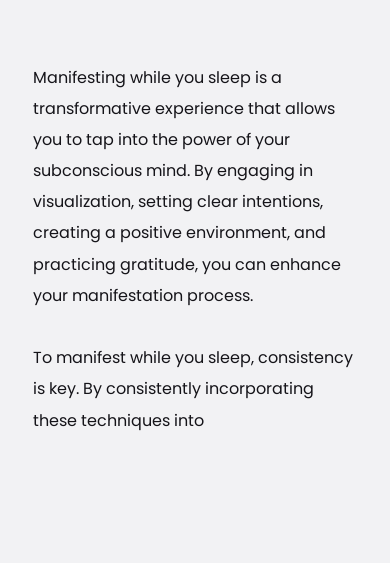Manifesting while you sleep is a transformative experience that allows you to tap into the power of your subconscious mind. By engaging in visualization, setting clear intentions, creating a positive environment, and practicing gratitude, you can enhance your manifestation process.

To manifest while you sleep, consistency is key. By consistently incorporating these techniques into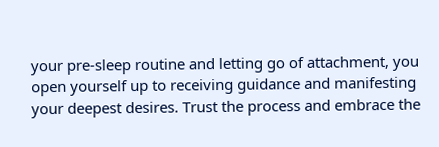your pre-sleep routine and letting go of attachment, you open yourself up to receiving guidance and manifesting your deepest desires. Trust the process and embrace the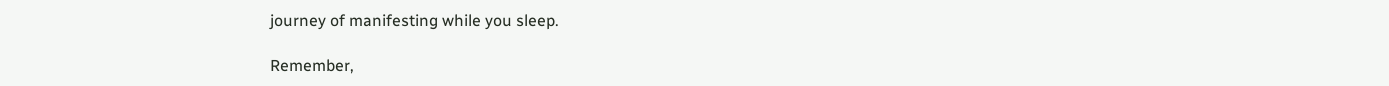journey of manifesting while you sleep.

Remember,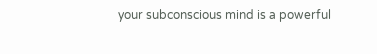your subconscious mind is a powerful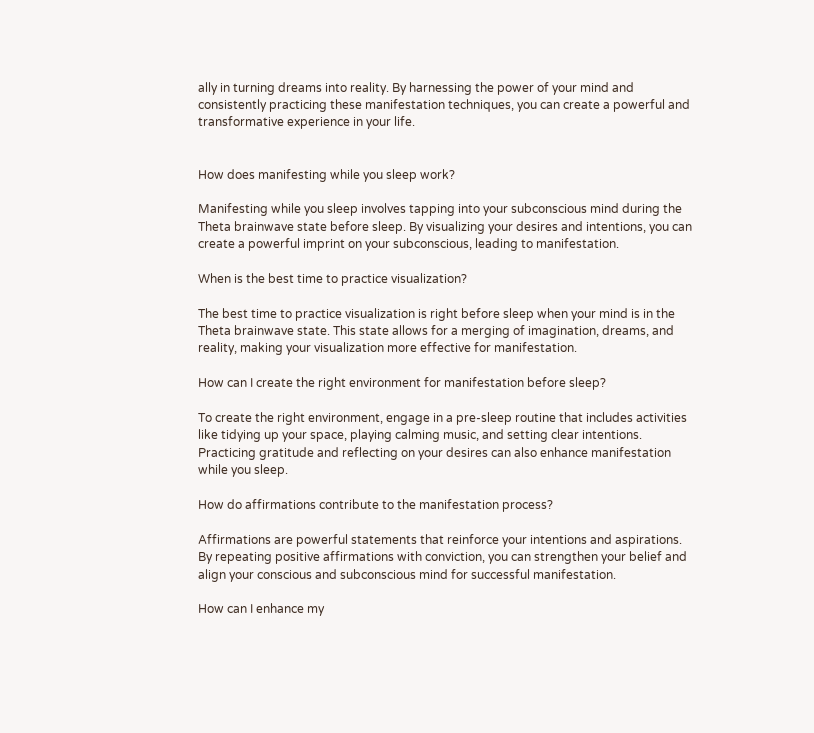ally in turning dreams into reality. By harnessing the power of your mind and consistently practicing these manifestation techniques, you can create a powerful and transformative experience in your life.


How does manifesting while you sleep work?

Manifesting while you sleep involves tapping into your subconscious mind during the Theta brainwave state before sleep. By visualizing your desires and intentions, you can create a powerful imprint on your subconscious, leading to manifestation.

When is the best time to practice visualization?

The best time to practice visualization is right before sleep when your mind is in the Theta brainwave state. This state allows for a merging of imagination, dreams, and reality, making your visualization more effective for manifestation.

How can I create the right environment for manifestation before sleep?

To create the right environment, engage in a pre-sleep routine that includes activities like tidying up your space, playing calming music, and setting clear intentions. Practicing gratitude and reflecting on your desires can also enhance manifestation while you sleep.

How do affirmations contribute to the manifestation process?

Affirmations are powerful statements that reinforce your intentions and aspirations. By repeating positive affirmations with conviction, you can strengthen your belief and align your conscious and subconscious mind for successful manifestation.

How can I enhance my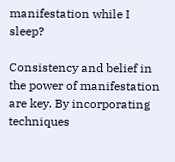manifestation while I sleep?

Consistency and belief in the power of manifestation are key. By incorporating techniques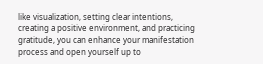like visualization, setting clear intentions, creating a positive environment, and practicing gratitude, you can enhance your manifestation process and open yourself up to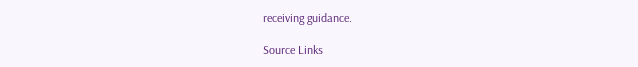receiving guidance.

Source Links